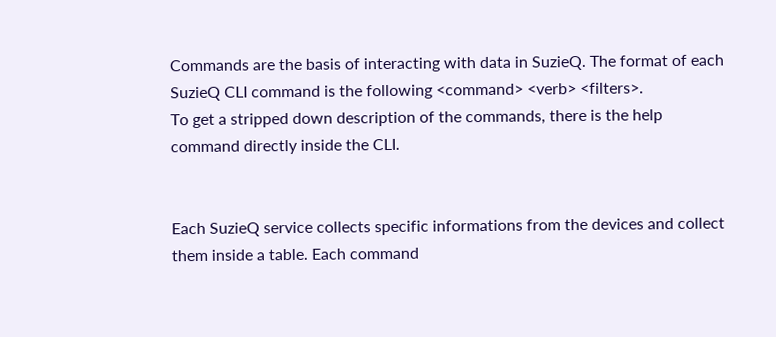Commands are the basis of interacting with data in SuzieQ. The format of each SuzieQ CLI command is the following <command> <verb> <filters>.
To get a stripped down description of the commands, there is the help command directly inside the CLI.


Each SuzieQ service collects specific informations from the devices and collect them inside a table. Each command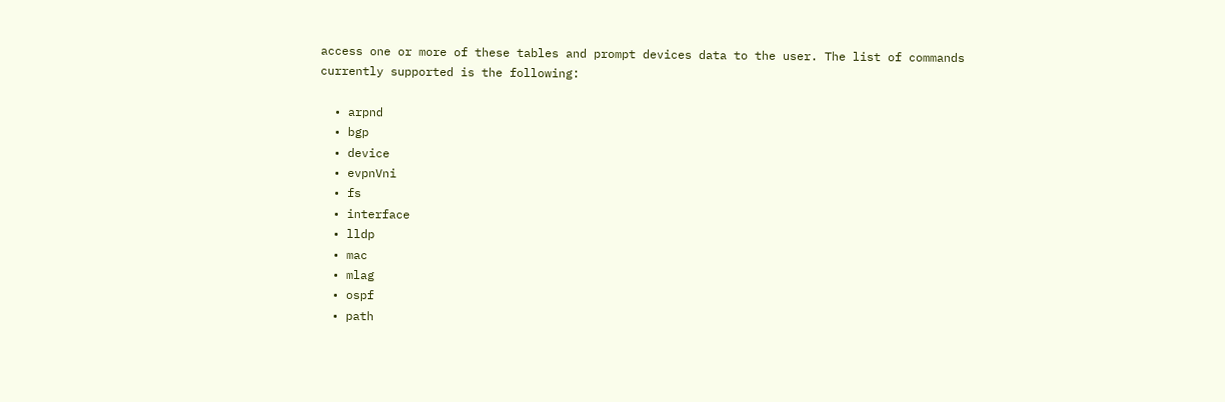access one or more of these tables and prompt devices data to the user. The list of commands currently supported is the following:

  • arpnd
  • bgp
  • device
  • evpnVni
  • fs
  • interface
  • lldp
  • mac
  • mlag
  • ospf
  • path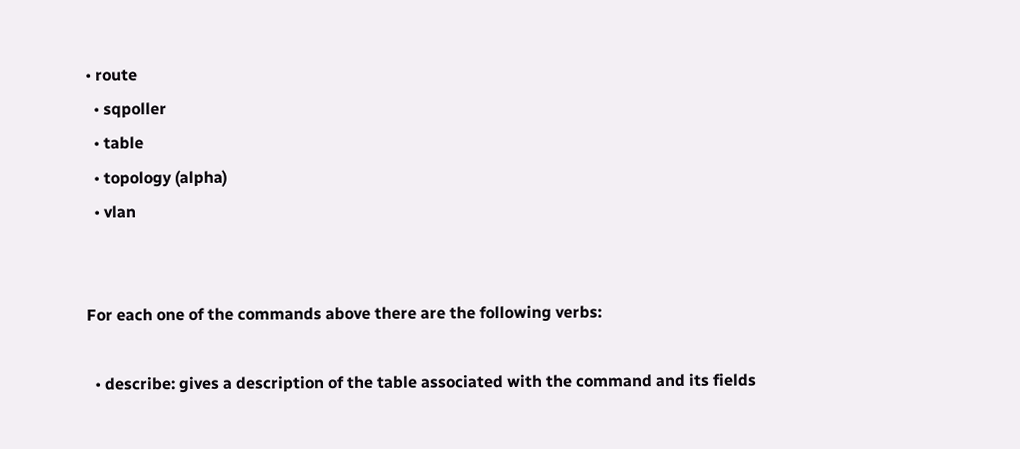• route
  • sqpoller
  • table
  • topology (alpha)
  • vlan


For each one of the commands above there are the following verbs:

  • describe: gives a description of the table associated with the command and its fields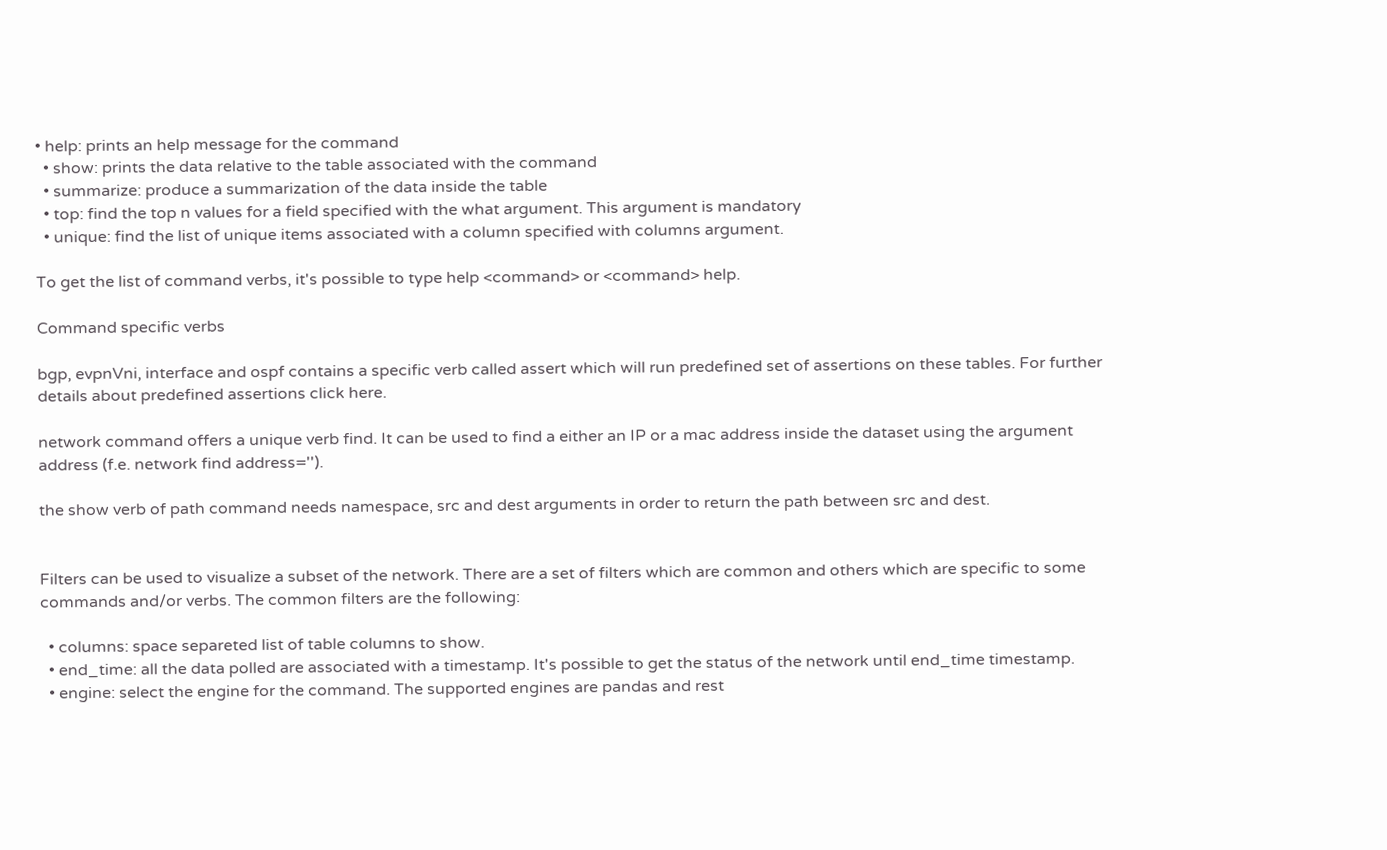• help: prints an help message for the command
  • show: prints the data relative to the table associated with the command
  • summarize: produce a summarization of the data inside the table
  • top: find the top n values for a field specified with the what argument. This argument is mandatory
  • unique: find the list of unique items associated with a column specified with columns argument.

To get the list of command verbs, it's possible to type help <command> or <command> help.

Command specific verbs

bgp, evpnVni, interface and ospf contains a specific verb called assert which will run predefined set of assertions on these tables. For further details about predefined assertions click here.

network command offers a unique verb find. It can be used to find a either an IP or a mac address inside the dataset using the argument address (f.e. network find address='').

the show verb of path command needs namespace, src and dest arguments in order to return the path between src and dest.


Filters can be used to visualize a subset of the network. There are a set of filters which are common and others which are specific to some commands and/or verbs. The common filters are the following:

  • columns: space separeted list of table columns to show.
  • end_time: all the data polled are associated with a timestamp. It's possible to get the status of the network until end_time timestamp.
  • engine: select the engine for the command. The supported engines are pandas and rest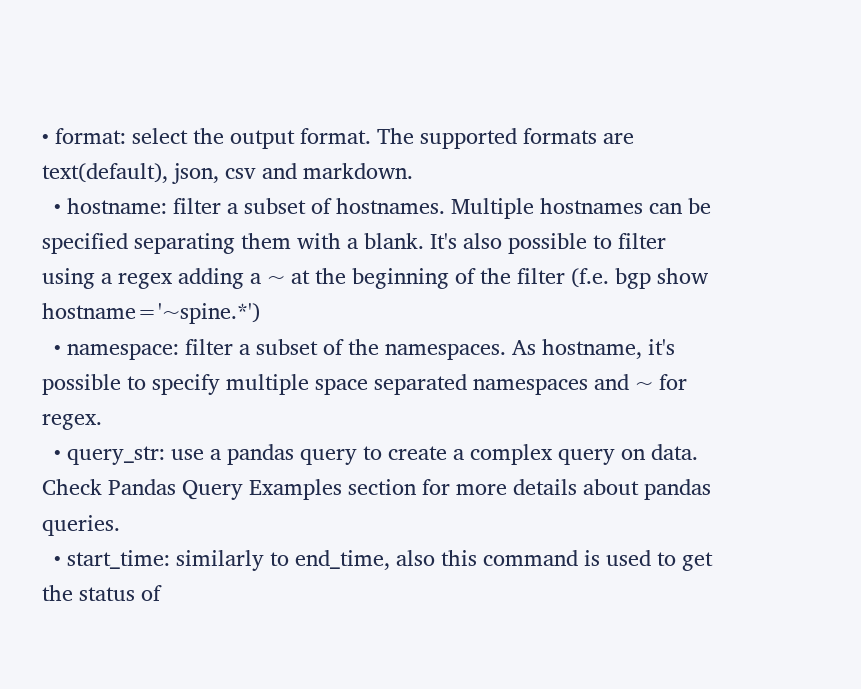• format: select the output format. The supported formats are text(default), json, csv and markdown.
  • hostname: filter a subset of hostnames. Multiple hostnames can be specified separating them with a blank. It's also possible to filter using a regex adding a ~ at the beginning of the filter (f.e. bgp show hostname='~spine.*')
  • namespace: filter a subset of the namespaces. As hostname, it's possible to specify multiple space separated namespaces and ~ for regex.
  • query_str: use a pandas query to create a complex query on data. Check Pandas Query Examples section for more details about pandas queries.
  • start_time: similarly to end_time, also this command is used to get the status of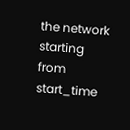the network starting from start_time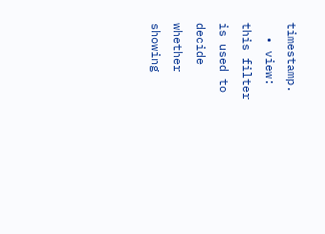timestamp.
  • view: this filter is used to decide whether showing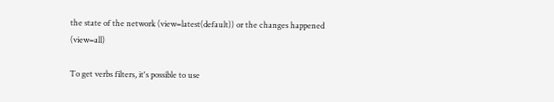the state of the network (view=latest(default)) or the changes happened (view=all)

To get verbs filters, it's possible to use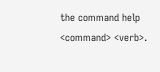the command help <command> <verb>.